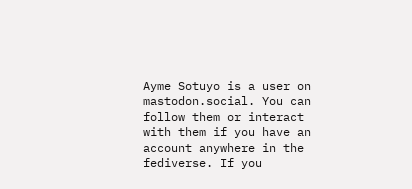Ayme Sotuyo is a user on mastodon.social. You can follow them or interact with them if you have an account anywhere in the fediverse. If you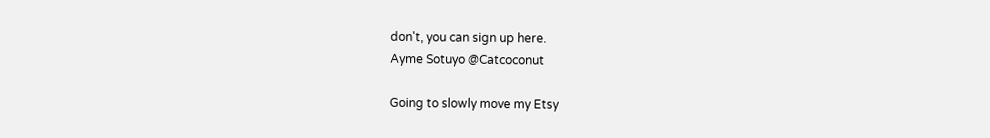don't, you can sign up here.
Ayme Sotuyo @Catcoconut

Going to slowly move my Etsy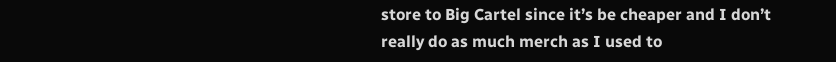store to Big Cartel since it’s be cheaper and I don’t really do as much merch as I used to